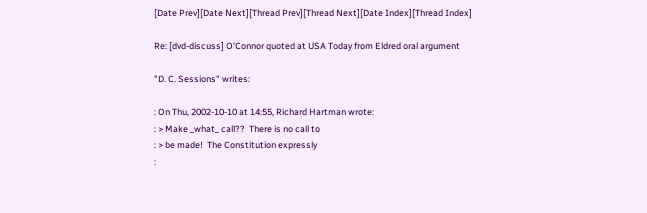[Date Prev][Date Next][Thread Prev][Thread Next][Date Index][Thread Index]

Re: [dvd-discuss] O'Connor quoted at USA Today from Eldred oral argument

"D. C. Sessions" writes:

: On Thu, 2002-10-10 at 14:55, Richard Hartman wrote:
: > Make _what_ call??  There is no call to
: > be made!  The Constitution expressly
: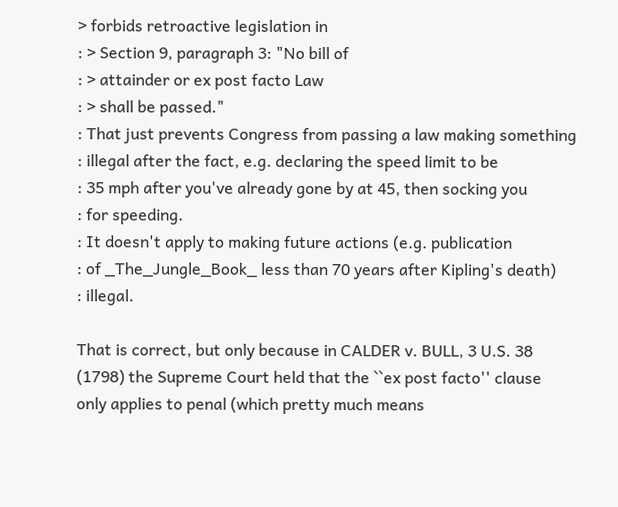> forbids retroactive legislation in
: > Section 9, paragraph 3: "No bill of
: > attainder or ex post facto Law
: > shall be passed."
: That just prevents Congress from passing a law making something
: illegal after the fact, e.g. declaring the speed limit to be
: 35 mph after you've already gone by at 45, then socking you
: for speeding.
: It doesn't apply to making future actions (e.g. publication
: of _The_Jungle_Book_ less than 70 years after Kipling's death)
: illegal.

That is correct, but only because in CALDER v. BULL, 3 U.S. 38
(1798) the Supreme Court held that the ``ex post facto'' clause
only applies to penal (which pretty much means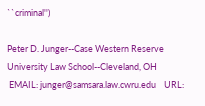``criminal'')

Peter D. Junger--Case Western Reserve University Law School--Cleveland, OH
 EMAIL: junger@samsara.law.cwru.edu    URL: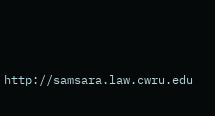http://samsara.law.cwru.edu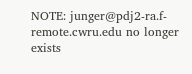NOTE: junger@pdj2-ra.f-remote.cwru.edu no longer exists